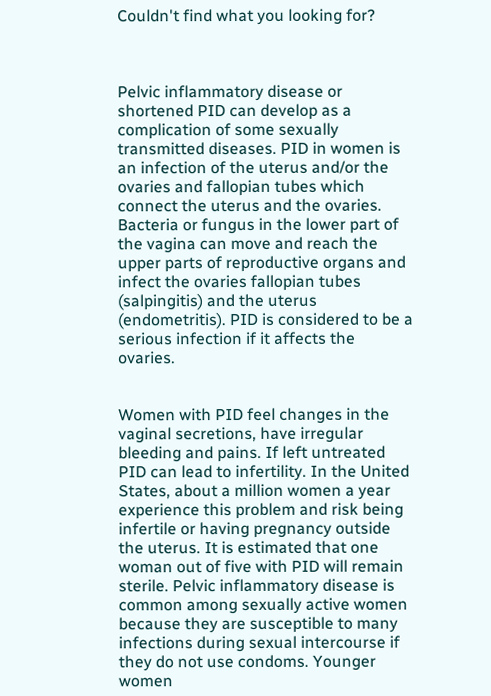Couldn't find what you looking for?



Pelvic inflammatory disease or shortened PID can develop as a complication of some sexually transmitted diseases. PID in women is an infection of the uterus and/or the ovaries and fallopian tubes which connect the uterus and the ovaries. Bacteria or fungus in the lower part of the vagina can move and reach the upper parts of reproductive organs and infect the ovaries fallopian tubes (salpingitis) and the uterus (endometritis). PID is considered to be a serious infection if it affects the ovaries.


Women with PID feel changes in the vaginal secretions, have irregular bleeding and pains. If left untreated PID can lead to infertility. In the United States, about a million women a year experience this problem and risk being infertile or having pregnancy outside the uterus. It is estimated that one woman out of five with PID will remain sterile. Pelvic inflammatory disease is common among sexually active women because they are susceptible to many infections during sexual intercourse if they do not use condoms. Younger women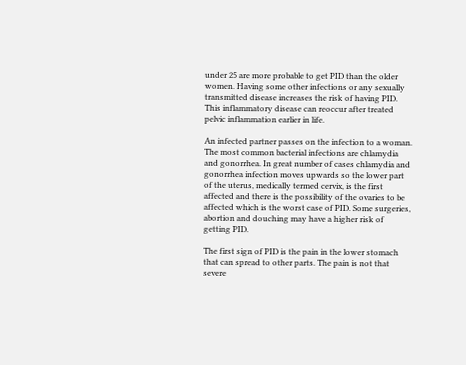under 25 are more probable to get PID than the older women. Having some other infections or any sexually transmitted disease increases the risk of having PID. This inflammatory disease can reoccur after treated pelvic inflammation earlier in life.

An infected partner passes on the infection to a woman. The most common bacterial infections are chlamydia and gonorrhea. In great number of cases chlamydia and gonorrhea infection moves upwards so the lower part of the uterus, medically termed cervix, is the first affected and there is the possibility of the ovaries to be affected which is the worst case of PID. Some surgeries, abortion and douching may have a higher risk of getting PID.

The first sign of PID is the pain in the lower stomach that can spread to other parts. The pain is not that severe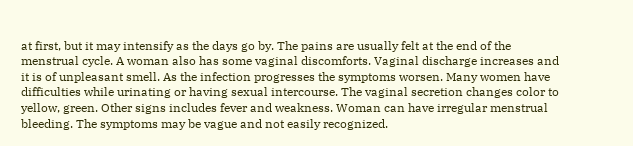at first, but it may intensify as the days go by. The pains are usually felt at the end of the menstrual cycle. A woman also has some vaginal discomforts. Vaginal discharge increases and it is of unpleasant smell. As the infection progresses the symptoms worsen. Many women have difficulties while urinating or having sexual intercourse. The vaginal secretion changes color to yellow, green. Other signs includes fever and weakness. Woman can have irregular menstrual bleeding. The symptoms may be vague and not easily recognized.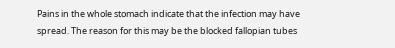Pains in the whole stomach indicate that the infection may have spread. The reason for this may be the blocked fallopian tubes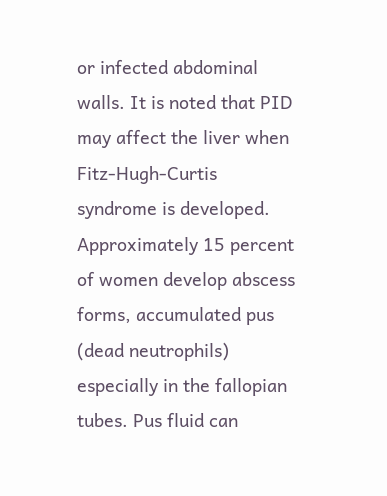or infected abdominal walls. It is noted that PID may affect the liver when Fitz-Hugh-Curtis syndrome is developed. Approximately 15 percent of women develop abscess forms, accumulated pus (dead neutrophils) especially in the fallopian tubes. Pus fluid can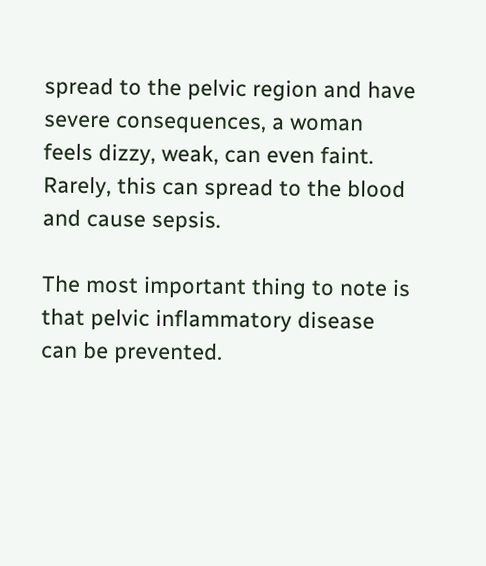spread to the pelvic region and have severe consequences, a woman feels dizzy, weak, can even faint. Rarely, this can spread to the blood and cause sepsis.

The most important thing to note is that pelvic inflammatory disease can be prevented.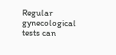Regular gynecological tests can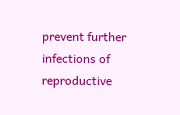prevent further infections of reproductive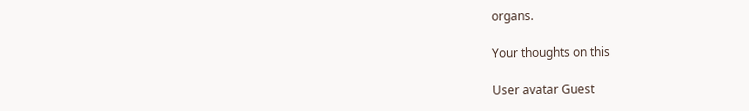organs.

Your thoughts on this

User avatar Guest